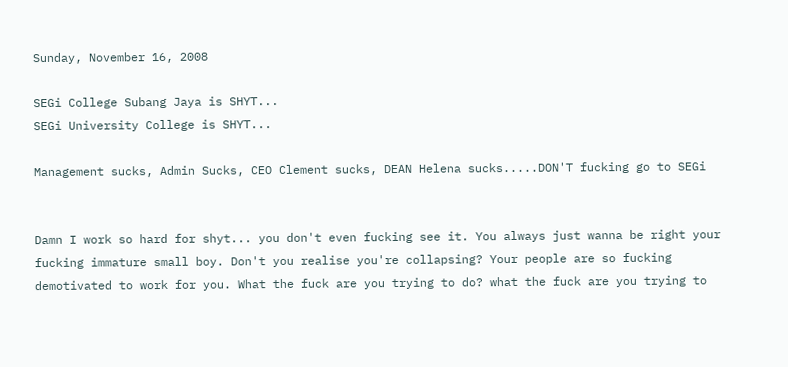Sunday, November 16, 2008

SEGi College Subang Jaya is SHYT...
SEGi University College is SHYT...

Management sucks, Admin Sucks, CEO Clement sucks, DEAN Helena sucks.....DON'T fucking go to SEGi


Damn I work so hard for shyt... you don't even fucking see it. You always just wanna be right your fucking immature small boy. Don't you realise you're collapsing? Your people are so fucking demotivated to work for you. What the fuck are you trying to do? what the fuck are you trying to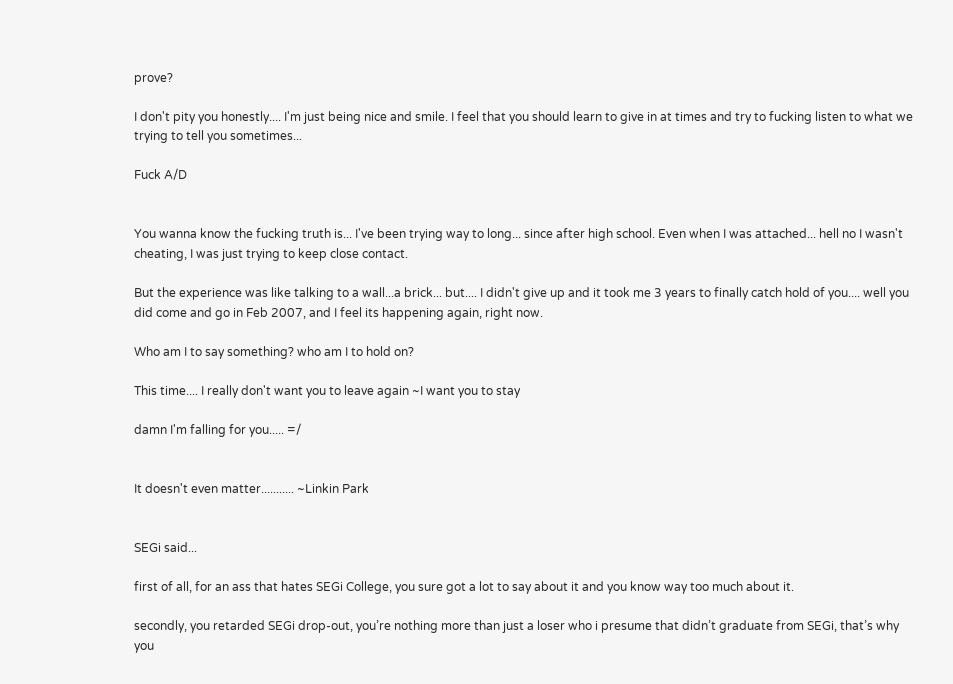prove?

I don't pity you honestly.... I'm just being nice and smile. I feel that you should learn to give in at times and try to fucking listen to what we trying to tell you sometimes...

Fuck A/D


You wanna know the fucking truth is... I've been trying way to long... since after high school. Even when I was attached... hell no I wasn't cheating, I was just trying to keep close contact.

But the experience was like talking to a wall...a brick... but.... I didn't give up and it took me 3 years to finally catch hold of you.... well you did come and go in Feb 2007, and I feel its happening again, right now.

Who am I to say something? who am I to hold on?

This time.... I really don't want you to leave again ~I want you to stay

damn I'm falling for you..... =/


It doesn't even matter........... ~Linkin Park


SEGi said...

first of all, for an ass that hates SEGi College, you sure got a lot to say about it and you know way too much about it.

secondly, you retarded SEGi drop-out, you’re nothing more than just a loser who i presume that didn’t graduate from SEGi, that’s why you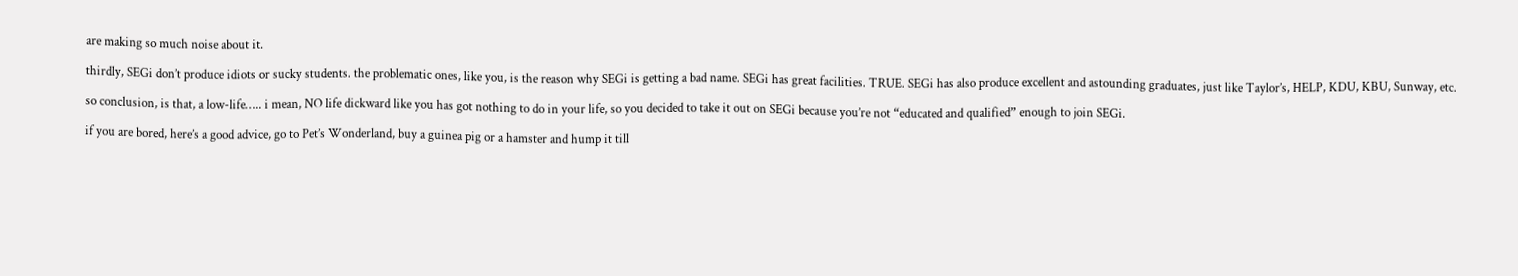are making so much noise about it.

thirdly, SEGi don’t produce idiots or sucky students. the problematic ones, like you, is the reason why SEGi is getting a bad name. SEGi has great facilities. TRUE. SEGi has also produce excellent and astounding graduates, just like Taylor’s, HELP, KDU, KBU, Sunway, etc.

so conclusion, is that, a low-life….. i mean, NO life dickward like you has got nothing to do in your life, so you decided to take it out on SEGi because you’re not “educated and qualified” enough to join SEGi.

if you are bored, here’s a good advice, go to Pet’s Wonderland, buy a guinea pig or a hamster and hump it till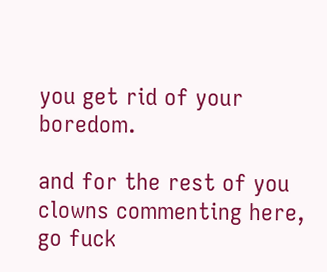you get rid of your boredom.

and for the rest of you clowns commenting here, go fuck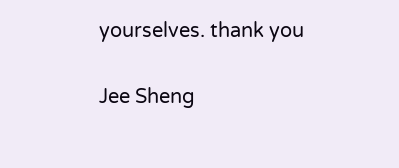yourselves. thank you

Jee Sheng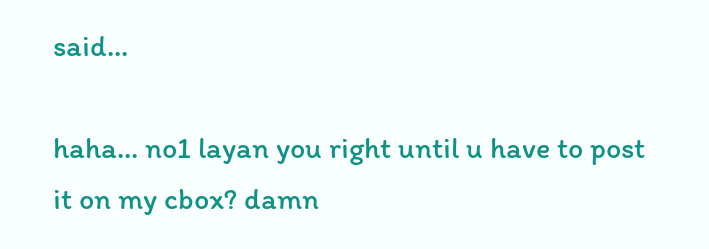said...

haha... no1 layan you right until u have to post it on my cbox? damn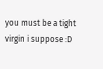you must be a tight virgin i suppose :D